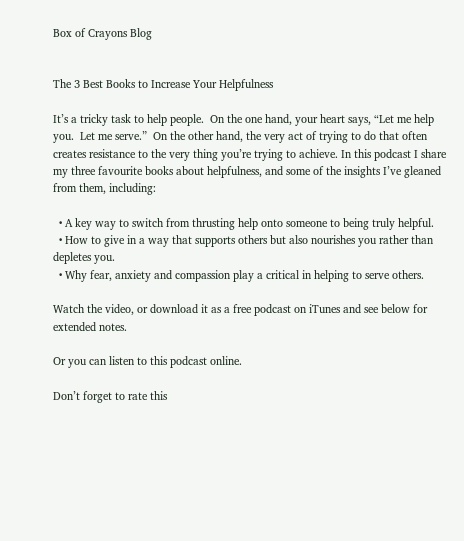Box of Crayons Blog


The 3 Best Books to Increase Your Helpfulness

It’s a tricky task to help people.  On the one hand, your heart says, “Let me help you.  Let me serve.”  On the other hand, the very act of trying to do that often creates resistance to the very thing you’re trying to achieve. In this podcast I share my three favourite books about helpfulness, and some of the insights I’ve gleaned from them, including:

  • A key way to switch from thrusting help onto someone to being truly helpful.
  • How to give in a way that supports others but also nourishes you rather than depletes you.
  • Why fear, anxiety and compassion play a critical in helping to serve others.

Watch the video, or download it as a free podcast on iTunes and see below for extended notes.

Or you can listen to this podcast online.

Don’t forget to rate this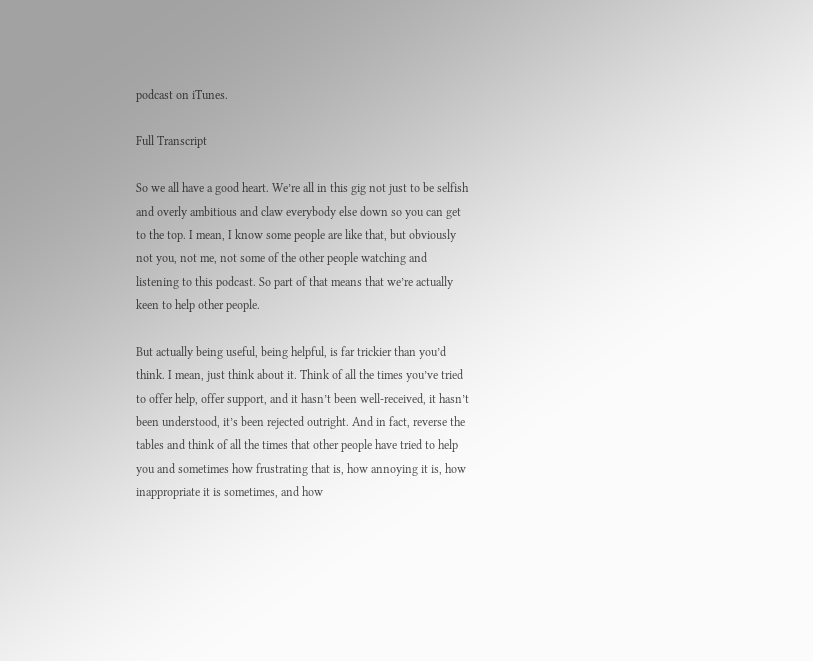podcast on iTunes.

Full Transcript

So we all have a good heart. We’re all in this gig not just to be selfish and overly ambitious and claw everybody else down so you can get to the top. I mean, I know some people are like that, but obviously not you, not me, not some of the other people watching and listening to this podcast. So part of that means that we’re actually keen to help other people.

But actually being useful, being helpful, is far trickier than you’d think. I mean, just think about it. Think of all the times you’ve tried to offer help, offer support, and it hasn’t been well-received, it hasn’t been understood, it’s been rejected outright. And in fact, reverse the tables and think of all the times that other people have tried to help you and sometimes how frustrating that is, how annoying it is, how inappropriate it is sometimes, and how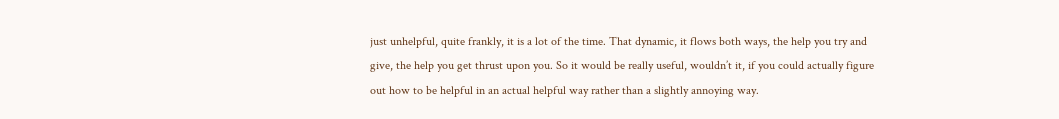just unhelpful, quite frankly, it is a lot of the time. That dynamic, it flows both ways, the help you try and give, the help you get thrust upon you. So it would be really useful, wouldn’t it, if you could actually figure out how to be helpful in an actual helpful way rather than a slightly annoying way.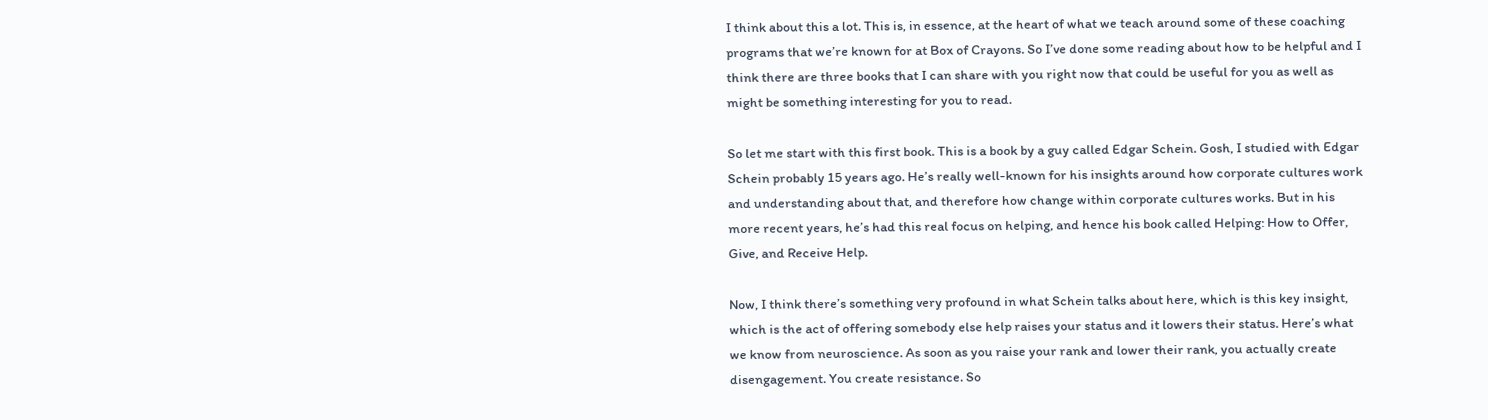I think about this a lot. This is, in essence, at the heart of what we teach around some of these coaching programs that we’re known for at Box of Crayons. So I’ve done some reading about how to be helpful and I think there are three books that I can share with you right now that could be useful for you as well as might be something interesting for you to read.

So let me start with this first book. This is a book by a guy called Edgar Schein. Gosh, I studied with Edgar Schein probably 15 years ago. He’s really well-known for his insights around how corporate cultures work and understanding about that, and therefore how change within corporate cultures works. But in his more recent years, he’s had this real focus on helping, and hence his book called Helping: How to Offer, Give, and Receive Help.

Now, I think there’s something very profound in what Schein talks about here, which is this key insight, which is the act of offering somebody else help raises your status and it lowers their status. Here’s what we know from neuroscience. As soon as you raise your rank and lower their rank, you actually create disengagement. You create resistance. So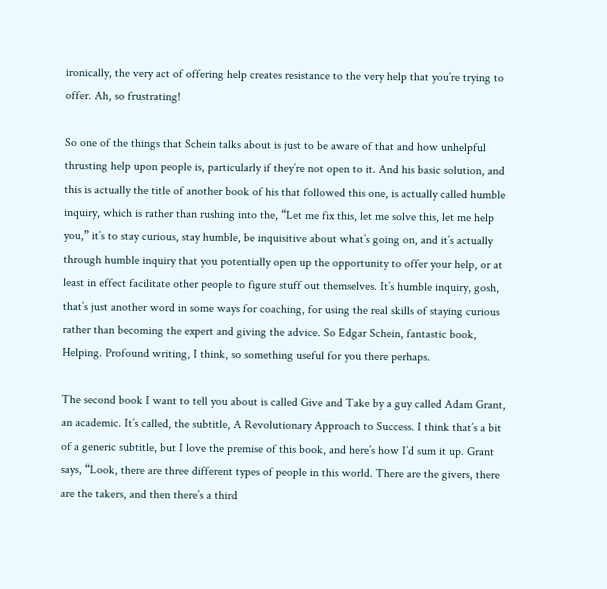ironically, the very act of offering help creates resistance to the very help that you’re trying to offer. Ah, so frustrating!

So one of the things that Schein talks about is just to be aware of that and how unhelpful thrusting help upon people is, particularly if they’re not open to it. And his basic solution, and this is actually the title of another book of his that followed this one, is actually called humble inquiry, which is rather than rushing into the, “Let me fix this, let me solve this, let me help you,” it’s to stay curious, stay humble, be inquisitive about what’s going on, and it’s actually through humble inquiry that you potentially open up the opportunity to offer your help, or at least in effect facilitate other people to figure stuff out themselves. It’s humble inquiry, gosh, that’s just another word in some ways for coaching, for using the real skills of staying curious rather than becoming the expert and giving the advice. So Edgar Schein, fantastic book, Helping. Profound writing, I think, so something useful for you there perhaps.

The second book I want to tell you about is called Give and Take by a guy called Adam Grant, an academic. It’s called, the subtitle, A Revolutionary Approach to Success. I think that’s a bit of a generic subtitle, but I love the premise of this book, and here’s how I’d sum it up. Grant says, “Look, there are three different types of people in this world. There are the givers, there are the takers, and then there’s a third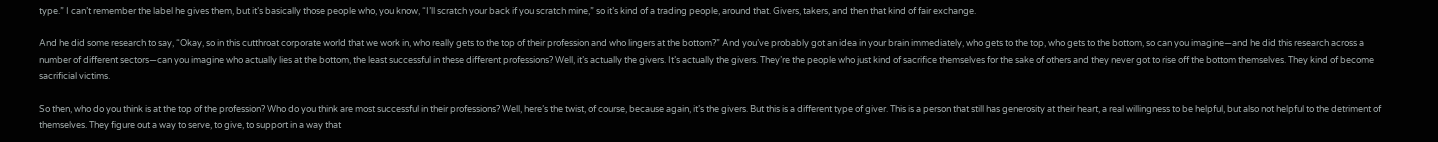type.” I can’t remember the label he gives them, but it’s basically those people who, you know, “I’ll scratch your back if you scratch mine,” so it’s kind of a trading people, around that. Givers, takers, and then that kind of fair exchange.

And he did some research to say, “Okay, so in this cutthroat corporate world that we work in, who really gets to the top of their profession and who lingers at the bottom?” And you’ve probably got an idea in your brain immediately, who gets to the top, who gets to the bottom, so can you imagine—and he did this research across a number of different sectors—can you imagine who actually lies at the bottom, the least successful in these different professions? Well, it’s actually the givers. It’s actually the givers. They’re the people who just kind of sacrifice themselves for the sake of others and they never got to rise off the bottom themselves. They kind of become sacrificial victims.

So then, who do you think is at the top of the profession? Who do you think are most successful in their professions? Well, here’s the twist, of course, because again, it’s the givers. But this is a different type of giver. This is a person that still has generosity at their heart, a real willingness to be helpful, but also not helpful to the detriment of themselves. They figure out a way to serve, to give, to support in a way that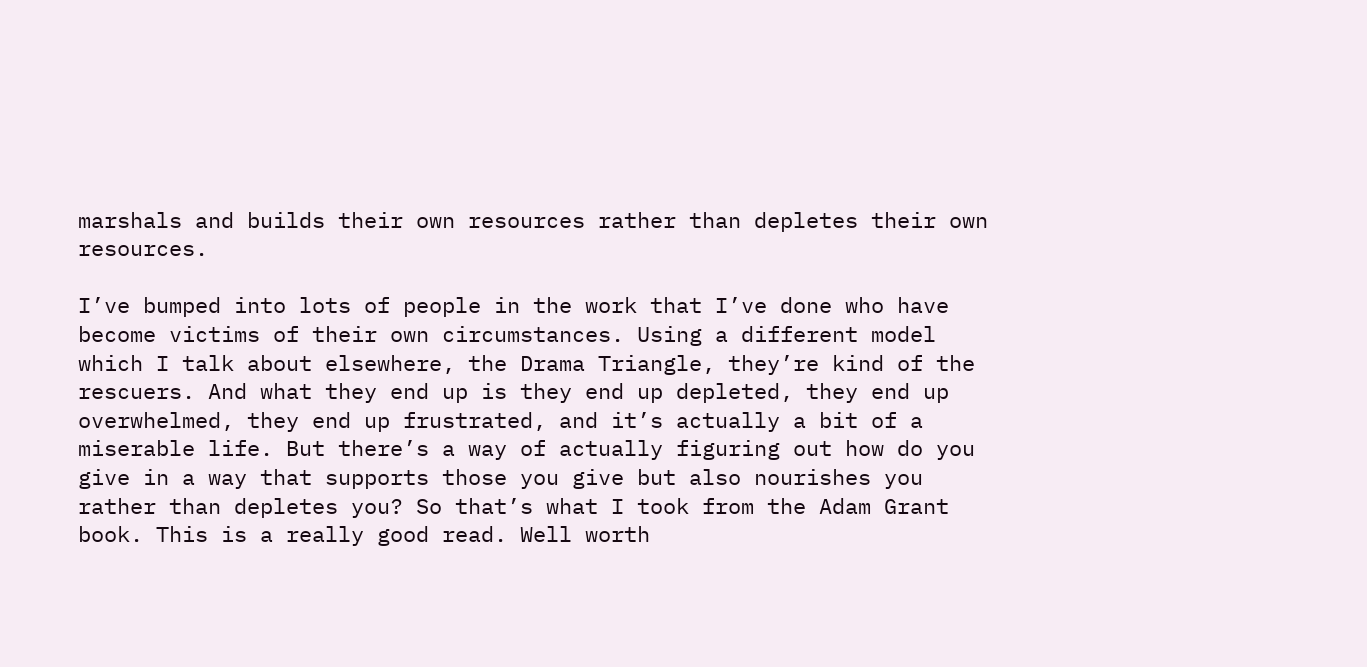marshals and builds their own resources rather than depletes their own resources.

I’ve bumped into lots of people in the work that I’ve done who have become victims of their own circumstances. Using a different model which I talk about elsewhere, the Drama Triangle, they’re kind of the rescuers. And what they end up is they end up depleted, they end up overwhelmed, they end up frustrated, and it’s actually a bit of a miserable life. But there’s a way of actually figuring out how do you give in a way that supports those you give but also nourishes you rather than depletes you? So that’s what I took from the Adam Grant book. This is a really good read. Well worth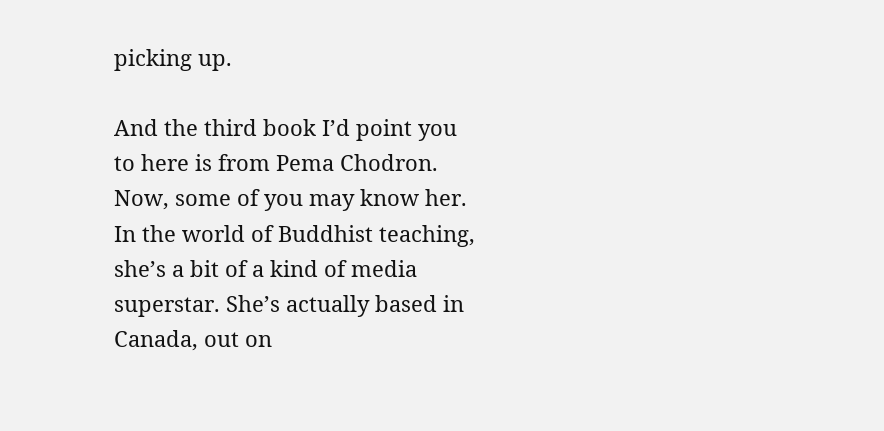picking up.

And the third book I’d point you to here is from Pema Chodron. Now, some of you may know her. In the world of Buddhist teaching, she’s a bit of a kind of media superstar. She’s actually based in Canada, out on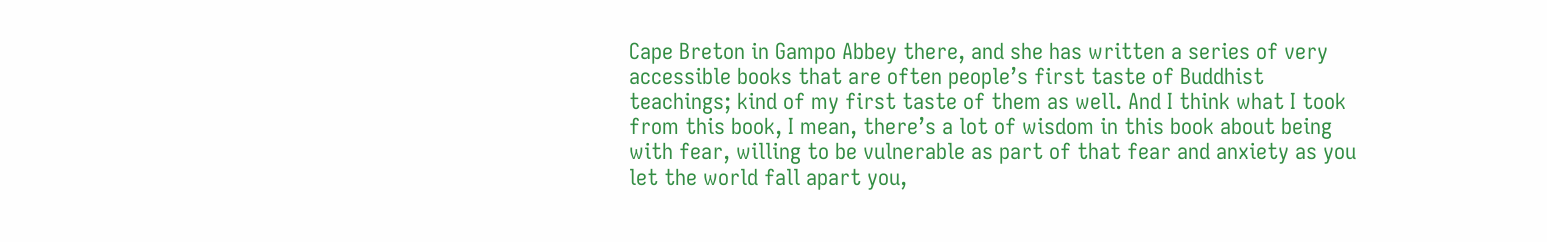Cape Breton in Gampo Abbey there, and she has written a series of very accessible books that are often people’s first taste of Buddhist teachings; kind of my first taste of them as well. And I think what I took from this book, I mean, there’s a lot of wisdom in this book about being with fear, willing to be vulnerable as part of that fear and anxiety as you let the world fall apart you,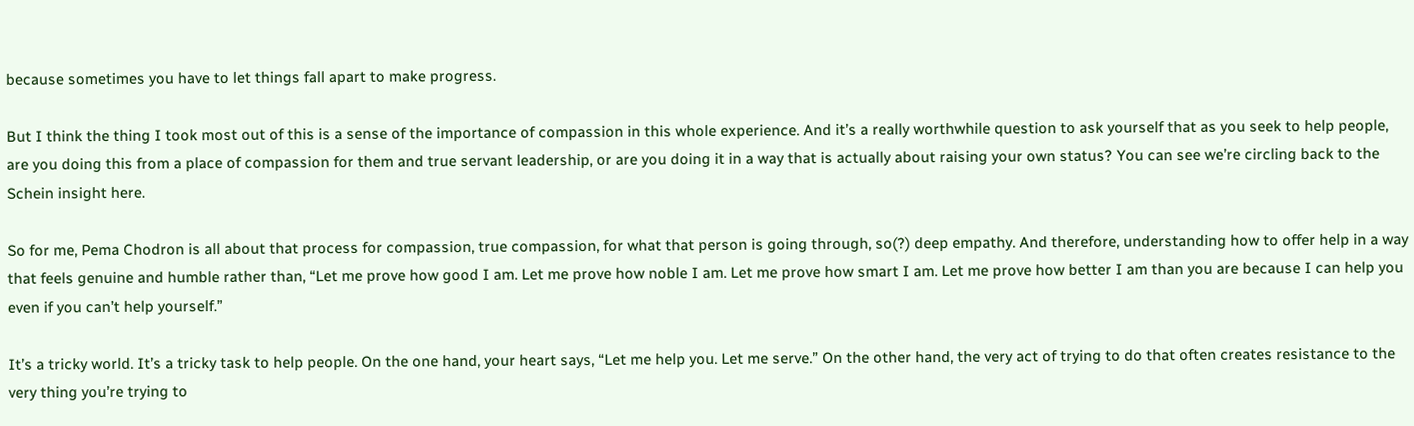because sometimes you have to let things fall apart to make progress.

But I think the thing I took most out of this is a sense of the importance of compassion in this whole experience. And it’s a really worthwhile question to ask yourself that as you seek to help people, are you doing this from a place of compassion for them and true servant leadership, or are you doing it in a way that is actually about raising your own status? You can see we’re circling back to the Schein insight here.

So for me, Pema Chodron is all about that process for compassion, true compassion, for what that person is going through, so(?) deep empathy. And therefore, understanding how to offer help in a way that feels genuine and humble rather than, “Let me prove how good I am. Let me prove how noble I am. Let me prove how smart I am. Let me prove how better I am than you are because I can help you even if you can’t help yourself.”

It’s a tricky world. It’s a tricky task to help people. On the one hand, your heart says, “Let me help you. Let me serve.” On the other hand, the very act of trying to do that often creates resistance to the very thing you’re trying to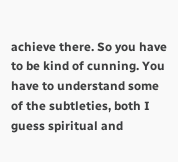achieve there. So you have to be kind of cunning. You have to understand some of the subtleties, both I guess spiritual and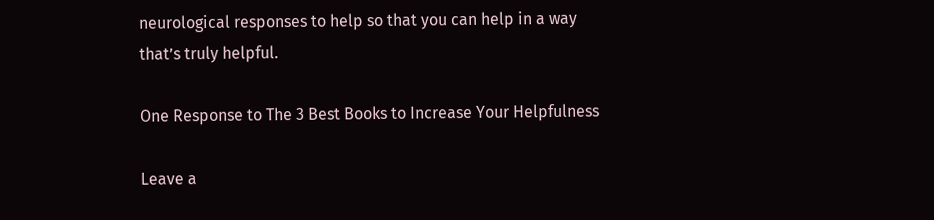neurological responses to help so that you can help in a way that’s truly helpful.

One Response to The 3 Best Books to Increase Your Helpfulness

Leave a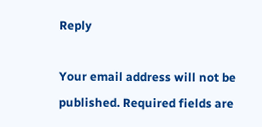Reply

Your email address will not be published. Required fields are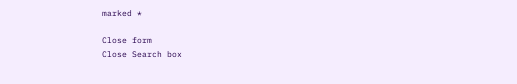marked *

Close form
Close Search box